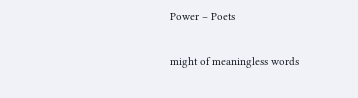Power – Poets

might of meaningless words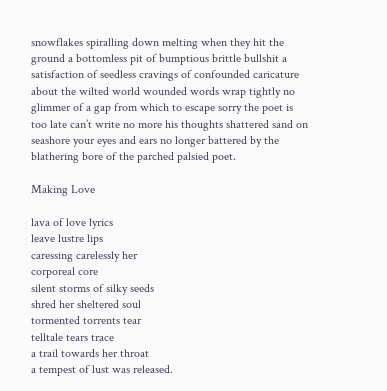snowflakes spiralling down melting when they hit the ground a bottomless pit of bumptious brittle bullshit a satisfaction of seedless cravings of confounded caricature about the wilted world wounded words wrap tightly no glimmer of a gap from which to escape sorry the poet is too late can’t write no more his thoughts shattered sand on seashore your eyes and ears no longer battered by the blathering bore of the parched palsied poet.

Making Love

lava of love lyrics
leave lustre lips
caressing carelessly her
corporeal core
silent storms of silky seeds
shred her sheltered soul
tormented torrents tear
telltale tears trace
a trail towards her throat
a tempest of lust was released.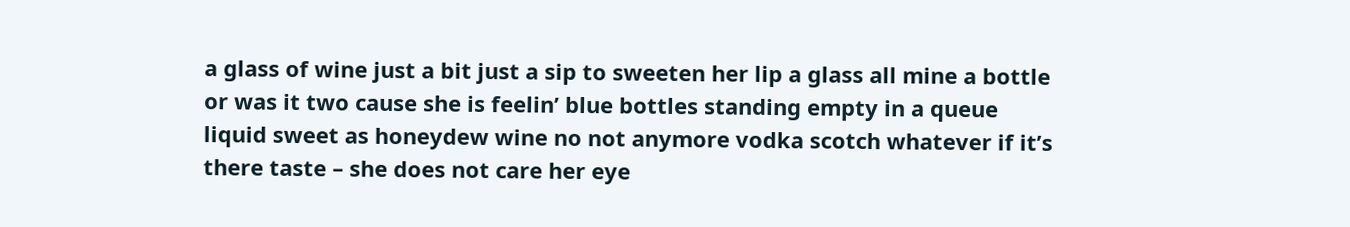a glass of wine just a bit just a sip to sweeten her lip a glass all mine a bottle or was it two cause she is feelin’ blue bottles standing empty in a queue liquid sweet as honeydew wine no not anymore vodka scotch whatever if it’s there taste – she does not care her eye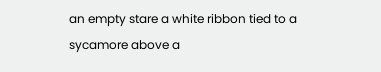an empty stare a white ribbon tied to a sycamore above a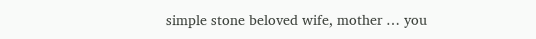simple stone beloved wife, mother … you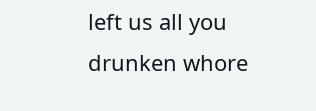left us all you drunken whore